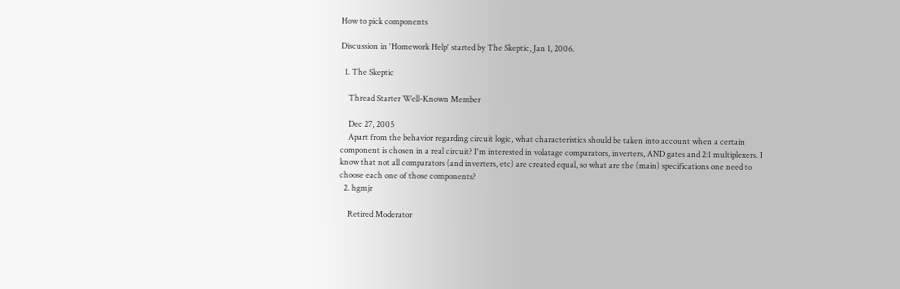How to pick components

Discussion in 'Homework Help' started by The Skeptic, Jan 1, 2006.

  1. The Skeptic

    Thread Starter Well-Known Member

    Dec 27, 2005
    Apart from the behavior regarding circuit logic, what characteristics should be taken into account when a certain component is chosen in a real circuit? I'm interested in volatage comparators, inverters, AND gates and 2:1 multiplexers. I know that not all comparators (and inverters, etc) are created equal, so what are the (main) specifications one need to choose each one of those components?
  2. hgmjr

    Retired Moderator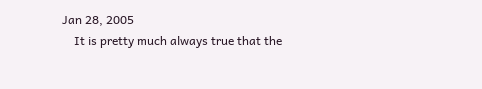Jan 28, 2005
    It is pretty much always true that the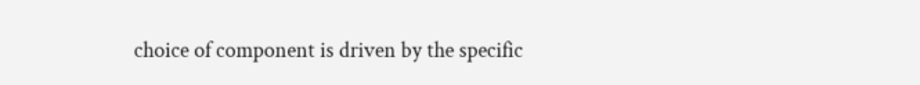choice of component is driven by the specific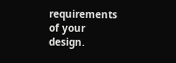requirements of your design.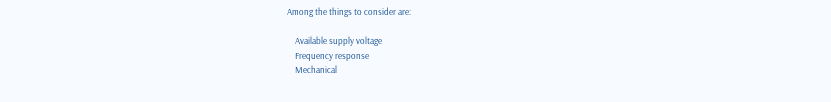Among the things to consider are:

    Available supply voltage
    Frequency response
    Mechanical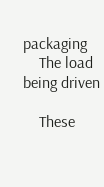packaging
    The load being driven

    These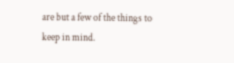are but a few of the things to keep in mind.